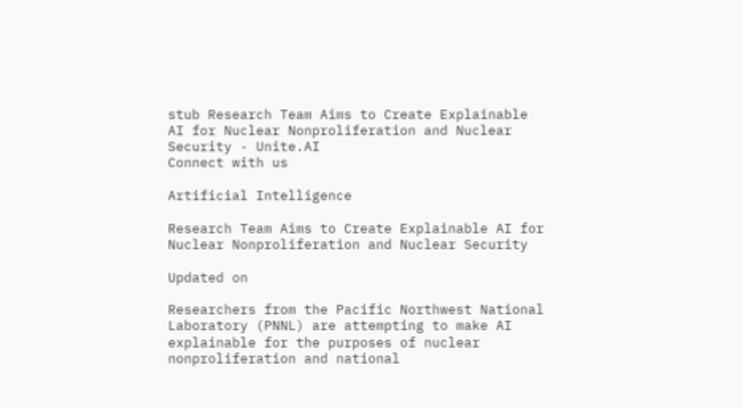stub Research Team Aims to Create Explainable AI for Nuclear Nonproliferation and Nuclear Security - Unite.AI
Connect with us

Artificial Intelligence

Research Team Aims to Create Explainable AI for Nuclear Nonproliferation and Nuclear Security

Updated on

Researchers from the Pacific Northwest National Laboratory (PNNL) are attempting to make AI explainable for the purposes of nuclear nonproliferation and national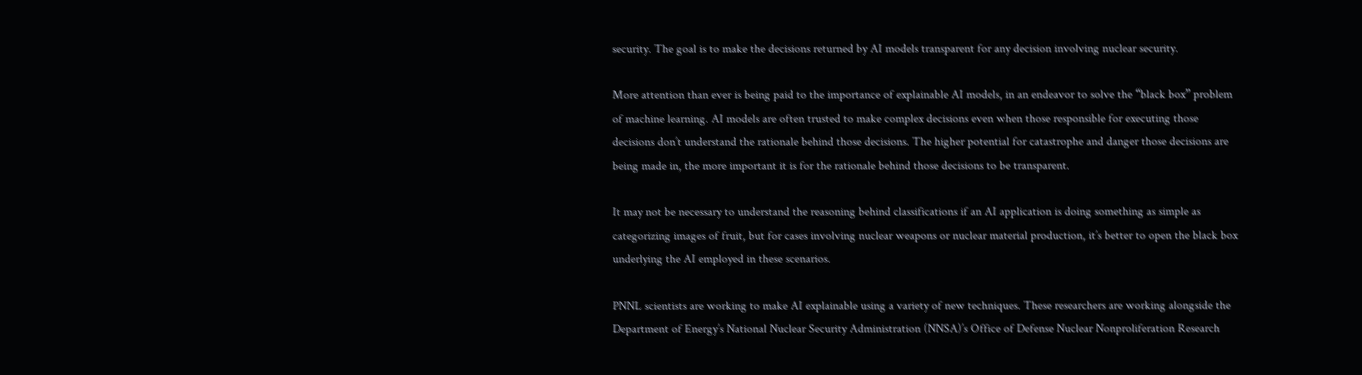security. The goal is to make the decisions returned by AI models transparent for any decision involving nuclear security.

More attention than ever is being paid to the importance of explainable AI models, in an endeavor to solve the “black box” problem of machine learning. AI models are often trusted to make complex decisions even when those responsible for executing those decisions don’t understand the rationale behind those decisions. The higher potential for catastrophe and danger those decisions are being made in, the more important it is for the rationale behind those decisions to be transparent.

It may not be necessary to understand the reasoning behind classifications if an AI application is doing something as simple as categorizing images of fruit, but for cases involving nuclear weapons or nuclear material production, it’s better to open the black box underlying the AI employed in these scenarios.

PNNL scientists are working to make AI explainable using a variety of new techniques. These researchers are working alongside the Department of Energy’s National Nuclear Security Administration (NNSA)’s Office of Defense Nuclear Nonproliferation Research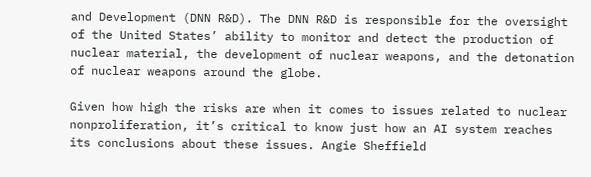and Development (DNN R&D). The DNN R&D is responsible for the oversight of the United States’ ability to monitor and detect the production of nuclear material, the development of nuclear weapons, and the detonation of nuclear weapons around the globe.

Given how high the risks are when it comes to issues related to nuclear nonproliferation, it’s critical to know just how an AI system reaches its conclusions about these issues. Angie Sheffield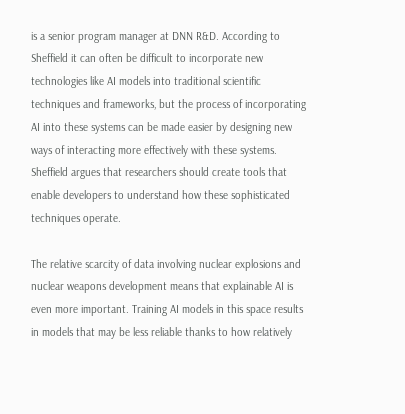is a senior program manager at DNN R&D. According to Sheffield it can often be difficult to incorporate new technologies like AI models into traditional scientific techniques and frameworks, but the process of incorporating AI into these systems can be made easier by designing new ways of interacting more effectively with these systems. Sheffield argues that researchers should create tools that enable developers to understand how these sophisticated techniques operate.

The relative scarcity of data involving nuclear explosions and nuclear weapons development means that explainable AI is even more important. Training AI models in this space results in models that may be less reliable thanks to how relatively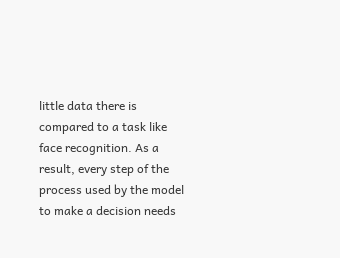little data there is compared to a task like face recognition. As a result, every step of the process used by the model to make a decision needs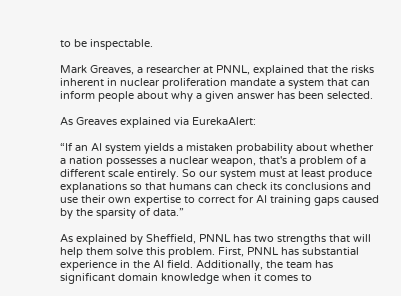to be inspectable.

Mark Greaves, a researcher at PNNL, explained that the risks inherent in nuclear proliferation mandate a system that can inform people about why a given answer has been selected.

As Greaves explained via EurekaAlert:

“If an AI system yields a mistaken probability about whether a nation possesses a nuclear weapon, that's a problem of a different scale entirely. So our system must at least produce explanations so that humans can check its conclusions and use their own expertise to correct for AI training gaps caused by the sparsity of data.”

As explained by Sheffield, PNNL has two strengths that will help them solve this problem. First, PNNL has substantial experience in the AI field. Additionally, the team has significant domain knowledge when it comes to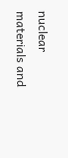nuclear materials and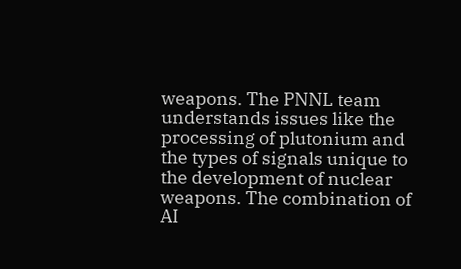weapons. The PNNL team understands issues like the processing of plutonium and the types of signals unique to the development of nuclear weapons. The combination of AI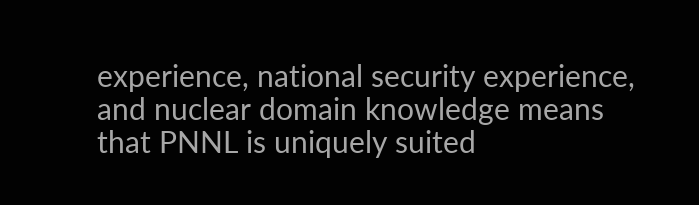experience, national security experience, and nuclear domain knowledge means that PNNL is uniquely suited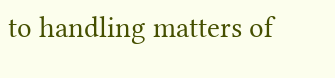to handling matters of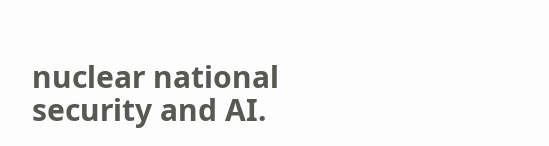nuclear national security and AI.